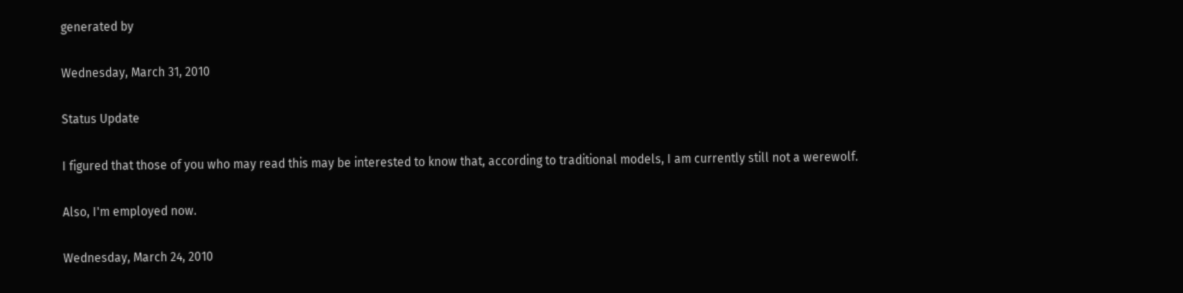generated by

Wednesday, March 31, 2010

Status Update

I figured that those of you who may read this may be interested to know that, according to traditional models, I am currently still not a werewolf.

Also, I'm employed now.

Wednesday, March 24, 2010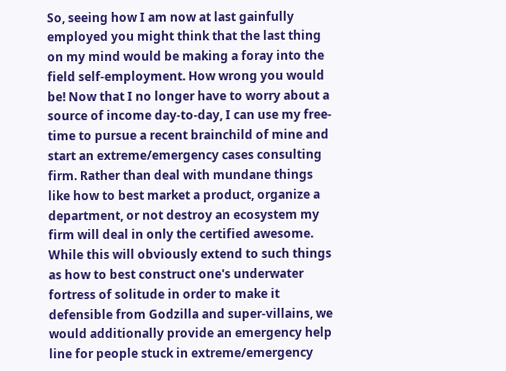So, seeing how I am now at last gainfully employed you might think that the last thing on my mind would be making a foray into the field self-employment. How wrong you would be! Now that I no longer have to worry about a source of income day-to-day, I can use my free-time to pursue a recent brainchild of mine and start an extreme/emergency cases consulting firm. Rather than deal with mundane things like how to best market a product, organize a department, or not destroy an ecosystem my firm will deal in only the certified awesome. While this will obviously extend to such things as how to best construct one's underwater fortress of solitude in order to make it defensible from Godzilla and super-villains, we would additionally provide an emergency help line for people stuck in extreme/emergency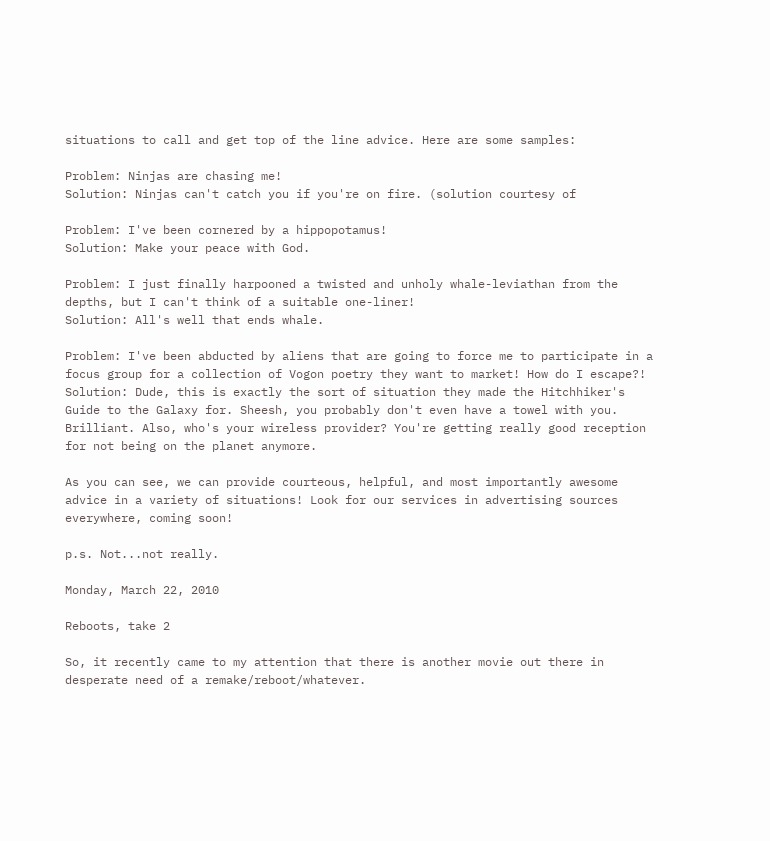situations to call and get top of the line advice. Here are some samples:

Problem: Ninjas are chasing me!
Solution: Ninjas can't catch you if you're on fire. (solution courtesy of

Problem: I've been cornered by a hippopotamus!
Solution: Make your peace with God.

Problem: I just finally harpooned a twisted and unholy whale-leviathan from the depths, but I can't think of a suitable one-liner!
Solution: All's well that ends whale.

Problem: I've been abducted by aliens that are going to force me to participate in a focus group for a collection of Vogon poetry they want to market! How do I escape?!
Solution: Dude, this is exactly the sort of situation they made the Hitchhiker's Guide to the Galaxy for. Sheesh, you probably don't even have a towel with you. Brilliant. Also, who's your wireless provider? You're getting really good reception for not being on the planet anymore.

As you can see, we can provide courteous, helpful, and most importantly awesome advice in a variety of situations! Look for our services in advertising sources everywhere, coming soon!

p.s. Not...not really.

Monday, March 22, 2010

Reboots, take 2

So, it recently came to my attention that there is another movie out there in desperate need of a remake/reboot/whatever.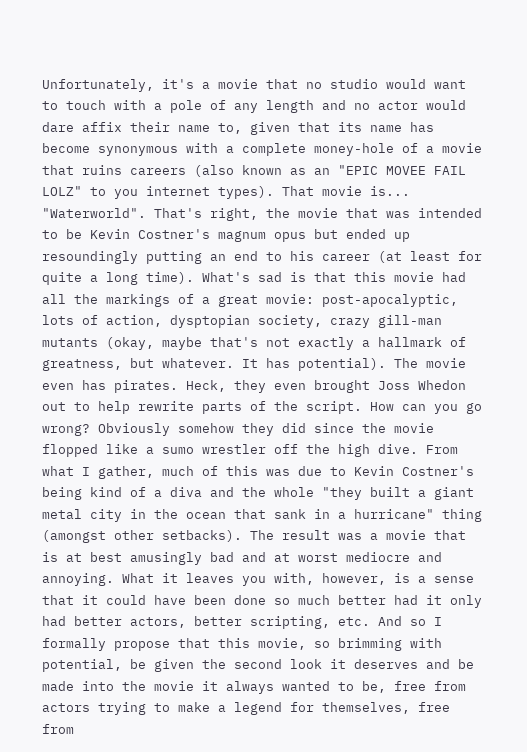Unfortunately, it's a movie that no studio would want to touch with a pole of any length and no actor would dare affix their name to, given that its name has become synonymous with a complete money-hole of a movie that ruins careers (also known as an "EPIC MOVEE FAIL LOLZ" to you internet types). That movie is... "Waterworld". That's right, the movie that was intended to be Kevin Costner's magnum opus but ended up resoundingly putting an end to his career (at least for quite a long time). What's sad is that this movie had all the markings of a great movie: post-apocalyptic, lots of action, dysptopian society, crazy gill-man mutants (okay, maybe that's not exactly a hallmark of greatness, but whatever. It has potential). The movie even has pirates. Heck, they even brought Joss Whedon out to help rewrite parts of the script. How can you go wrong? Obviously somehow they did since the movie flopped like a sumo wrestler off the high dive. From what I gather, much of this was due to Kevin Costner's being kind of a diva and the whole "they built a giant metal city in the ocean that sank in a hurricane" thing (amongst other setbacks). The result was a movie that is at best amusingly bad and at worst mediocre and annoying. What it leaves you with, however, is a sense that it could have been done so much better had it only had better actors, better scripting, etc. And so I formally propose that this movie, so brimming with potential, be given the second look it deserves and be made into the movie it always wanted to be, free from actors trying to make a legend for themselves, free from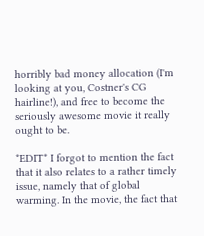horribly bad money allocation (I'm looking at you, Costner's CG hairline!), and free to become the seriously awesome movie it really ought to be.

*EDIT* I forgot to mention the fact that it also relates to a rather timely issue, namely that of global warming. In the movie, the fact that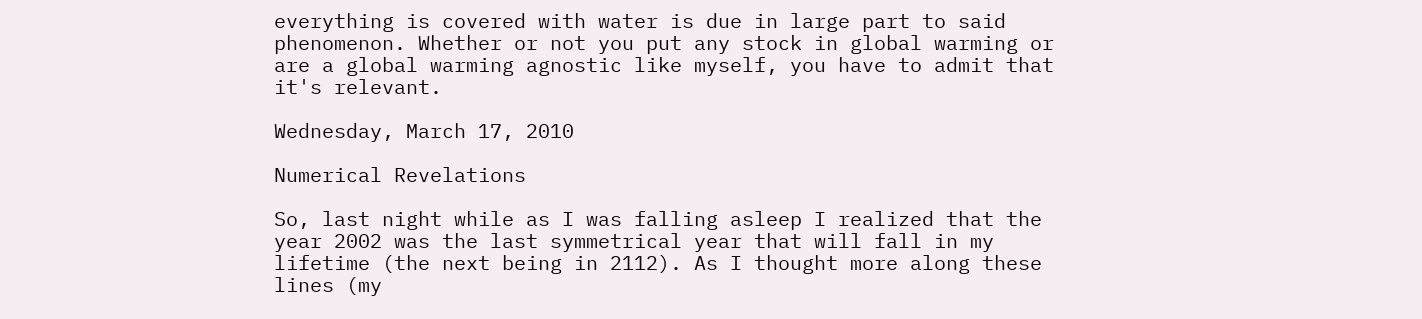everything is covered with water is due in large part to said phenomenon. Whether or not you put any stock in global warming or are a global warming agnostic like myself, you have to admit that it's relevant.

Wednesday, March 17, 2010

Numerical Revelations

So, last night while as I was falling asleep I realized that the year 2002 was the last symmetrical year that will fall in my lifetime (the next being in 2112). As I thought more along these lines (my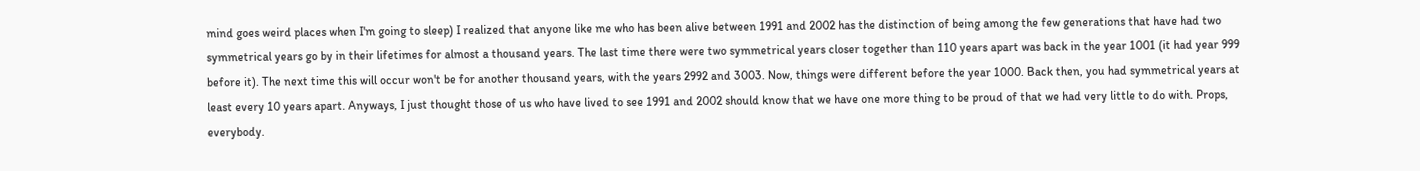mind goes weird places when I'm going to sleep) I realized that anyone like me who has been alive between 1991 and 2002 has the distinction of being among the few generations that have had two symmetrical years go by in their lifetimes for almost a thousand years. The last time there were two symmetrical years closer together than 110 years apart was back in the year 1001 (it had year 999 before it). The next time this will occur won't be for another thousand years, with the years 2992 and 3003. Now, things were different before the year 1000. Back then, you had symmetrical years at least every 10 years apart. Anyways, I just thought those of us who have lived to see 1991 and 2002 should know that we have one more thing to be proud of that we had very little to do with. Props, everybody.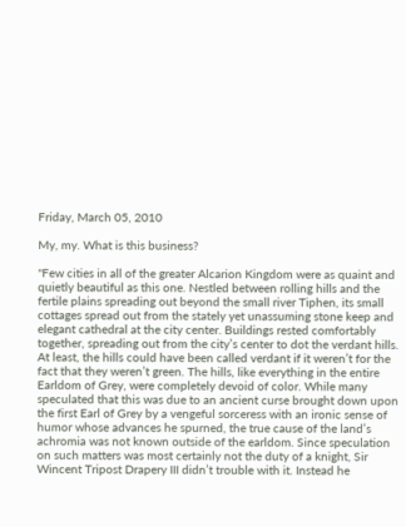Friday, March 05, 2010

My, my. What is this business?

"Few cities in all of the greater Alcarion Kingdom were as quaint and quietly beautiful as this one. Nestled between rolling hills and the fertile plains spreading out beyond the small river Tiphen, its small cottages spread out from the stately yet unassuming stone keep and elegant cathedral at the city center. Buildings rested comfortably together, spreading out from the city’s center to dot the verdant hills. At least, the hills could have been called verdant if it weren’t for the fact that they weren’t green. The hills, like everything in the entire Earldom of Grey, were completely devoid of color. While many speculated that this was due to an ancient curse brought down upon the first Earl of Grey by a vengeful sorceress with an ironic sense of humor whose advances he spurned, the true cause of the land’s achromia was not known outside of the earldom. Since speculation on such matters was most certainly not the duty of a knight, Sir Wincent Tripost Drapery III didn’t trouble with it. Instead he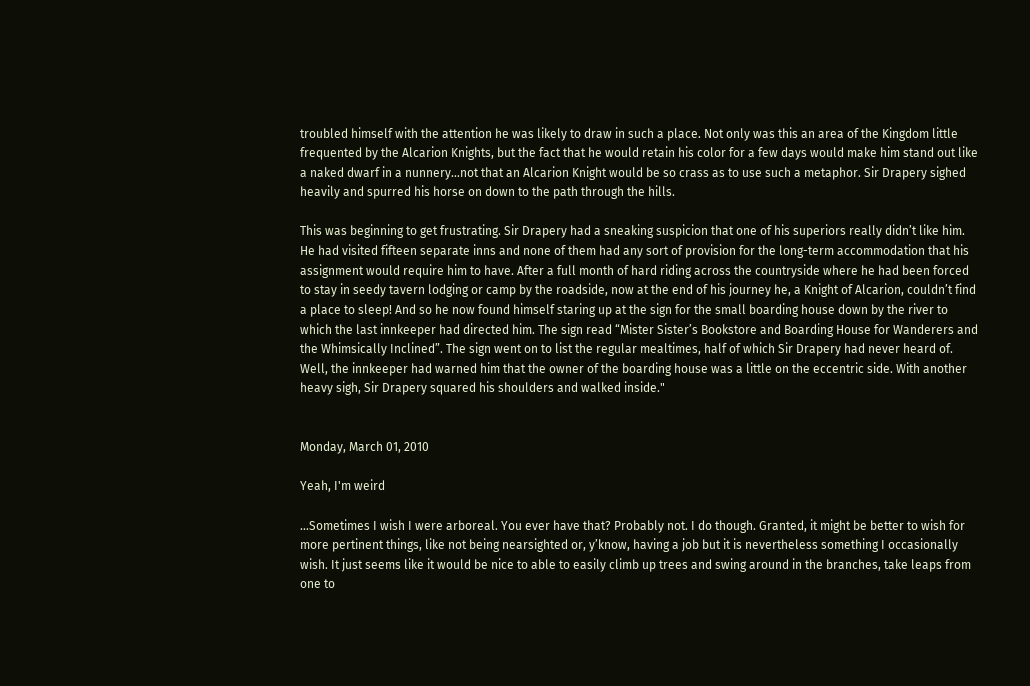troubled himself with the attention he was likely to draw in such a place. Not only was this an area of the Kingdom little frequented by the Alcarion Knights, but the fact that he would retain his color for a few days would make him stand out like a naked dwarf in a nunnery…not that an Alcarion Knight would be so crass as to use such a metaphor. Sir Drapery sighed heavily and spurred his horse on down to the path through the hills.

This was beginning to get frustrating. Sir Drapery had a sneaking suspicion that one of his superiors really didn’t like him. He had visited fifteen separate inns and none of them had any sort of provision for the long-term accommodation that his assignment would require him to have. After a full month of hard riding across the countryside where he had been forced to stay in seedy tavern lodging or camp by the roadside, now at the end of his journey he, a Knight of Alcarion, couldn’t find a place to sleep! And so he now found himself staring up at the sign for the small boarding house down by the river to which the last innkeeper had directed him. The sign read “Mister Sister’s Bookstore and Boarding House for Wanderers and the Whimsically Inclined”. The sign went on to list the regular mealtimes, half of which Sir Drapery had never heard of. Well, the innkeeper had warned him that the owner of the boarding house was a little on the eccentric side. With another heavy sigh, Sir Drapery squared his shoulders and walked inside."


Monday, March 01, 2010

Yeah, I'm weird

…Sometimes I wish I were arboreal. You ever have that? Probably not. I do though. Granted, it might be better to wish for more pertinent things, like not being nearsighted or, y’know, having a job but it is nevertheless something I occasionally wish. It just seems like it would be nice to able to easily climb up trees and swing around in the branches, take leaps from one to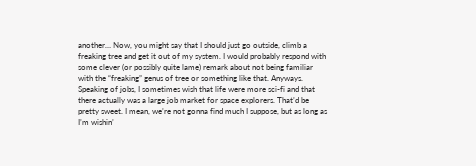another… Now, you might say that I should just go outside, climb a freaking tree and get it out of my system. I would probably respond with some clever (or possibly quite lame) remark about not being familiar with the “freaking” genus of tree or something like that. Anyways. Speaking of jobs, I sometimes wish that life were more sci-fi and that there actually was a large job market for space explorers. That’d be pretty sweet. I mean, we’re not gonna find much I suppose, but as long as I’m wishin’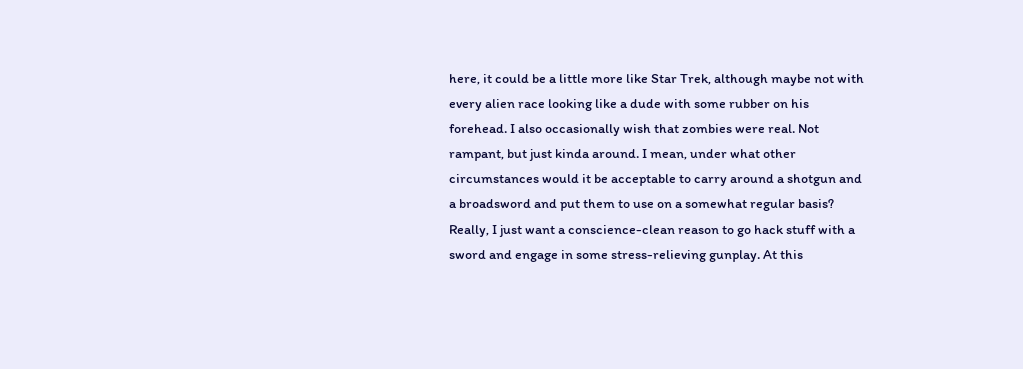here, it could be a little more like Star Trek, although maybe not with every alien race looking like a dude with some rubber on his forehead. I also occasionally wish that zombies were real. Not rampant, but just kinda around. I mean, under what other circumstances would it be acceptable to carry around a shotgun and a broadsword and put them to use on a somewhat regular basis? Really, I just want a conscience-clean reason to go hack stuff with a sword and engage in some stress-relieving gunplay. At this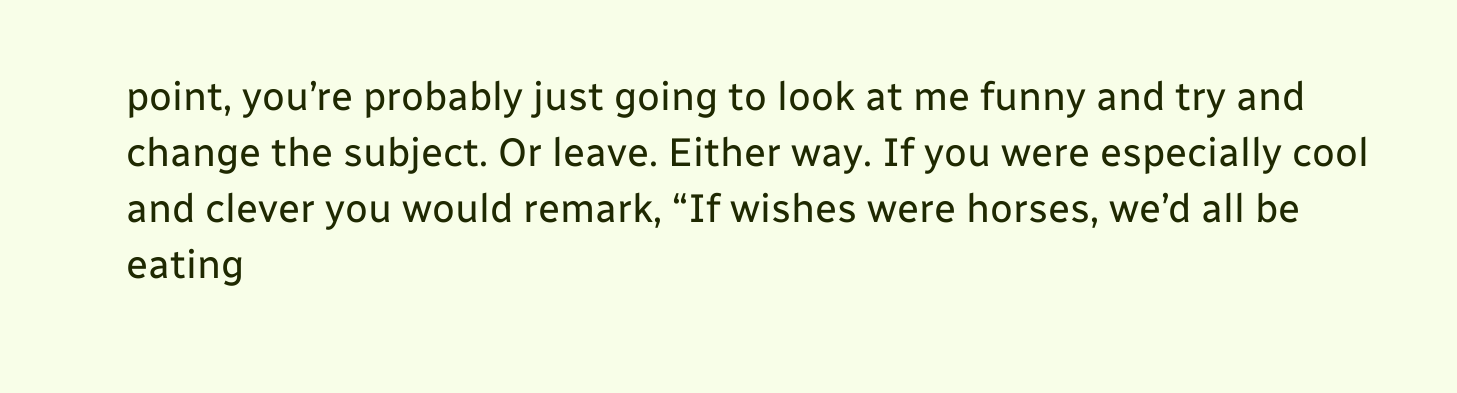point, you’re probably just going to look at me funny and try and change the subject. Or leave. Either way. If you were especially cool and clever you would remark, “If wishes were horses, we’d all be eating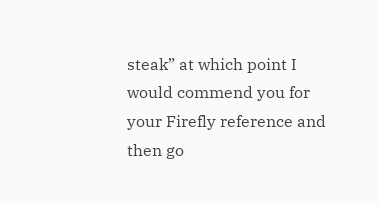steak” at which point I would commend you for your Firefly reference and then go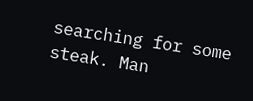searching for some steak. Man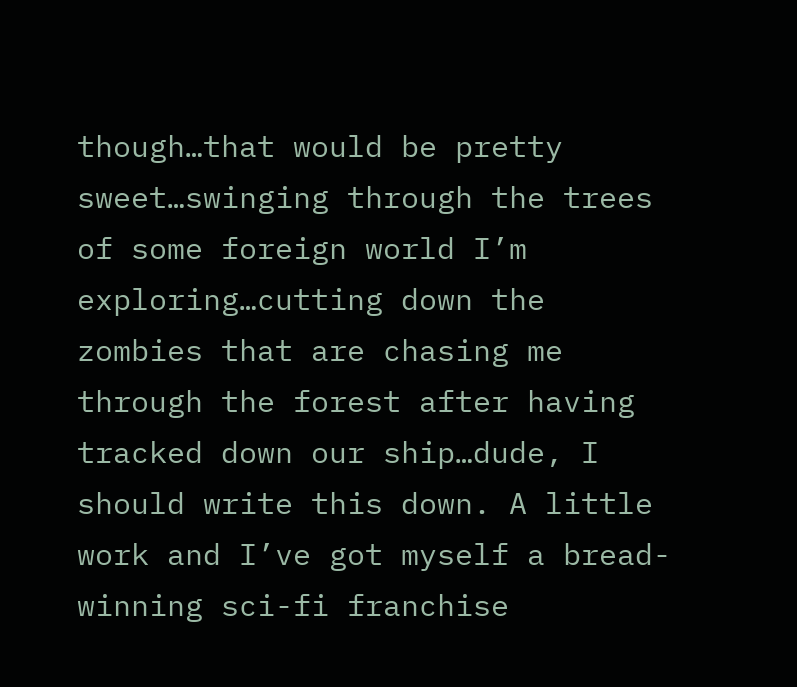though…that would be pretty sweet…swinging through the trees of some foreign world I’m exploring…cutting down the zombies that are chasing me through the forest after having tracked down our ship…dude, I should write this down. A little work and I’ve got myself a bread-winning sci-fi franchise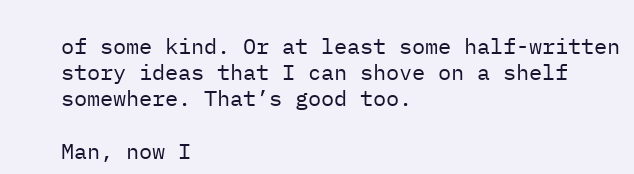of some kind. Or at least some half-written story ideas that I can shove on a shelf somewhere. That’s good too.

Man, now I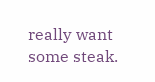really want some steak.